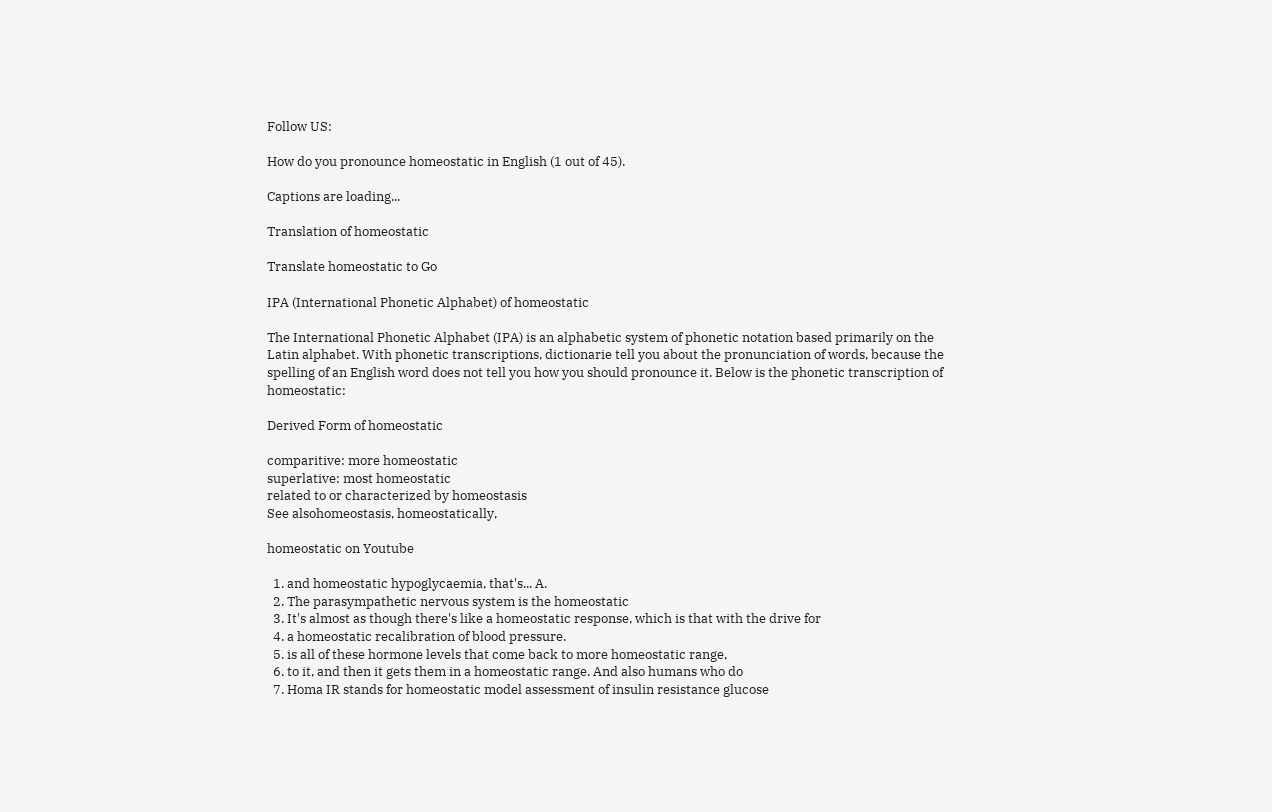Follow US:

How do you pronounce homeostatic in English (1 out of 45).

Captions are loading...

Translation of homeostatic

Translate homeostatic to Go

IPA (International Phonetic Alphabet) of homeostatic

The International Phonetic Alphabet (IPA) is an alphabetic system of phonetic notation based primarily on the Latin alphabet. With phonetic transcriptions, dictionarie tell you about the pronunciation of words, because the spelling of an English word does not tell you how you should pronounce it. Below is the phonetic transcription of homeostatic:

Derived Form of homeostatic

comparitive: more homeostatic
superlative: most homeostatic
related to or characterized by homeostasis
See alsohomeostasis, homeostatically,

homeostatic on Youtube

  1. and homeostatic hypoglycaemia, that's... A.
  2. The parasympathetic nervous system is the homeostatic
  3. It's almost as though there's like a homeostatic response, which is that with the drive for
  4. a homeostatic recalibration of blood pressure.
  5. is all of these hormone levels that come back to more homeostatic range,
  6. to it, and then it gets them in a homeostatic range. And also humans who do
  7. Homa IR stands for homeostatic model assessment of insulin resistance glucose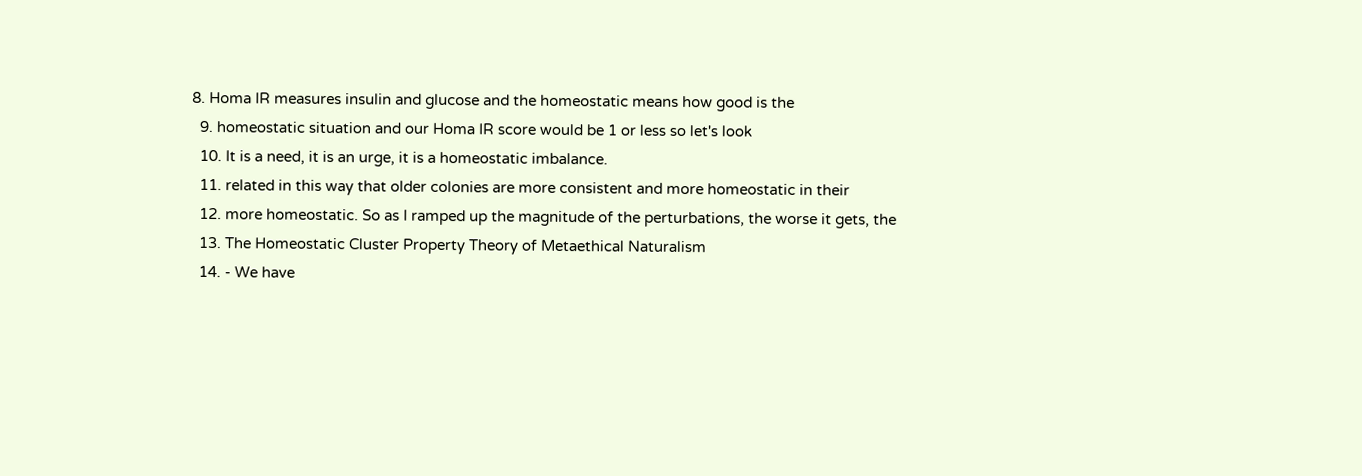8. Homa IR measures insulin and glucose and the homeostatic means how good is the
  9. homeostatic situation and our Homa IR score would be 1 or less so let's look
  10. It is a need, it is an urge, it is a homeostatic imbalance.
  11. related in this way that older colonies are more consistent and more homeostatic in their
  12. more homeostatic. So as I ramped up the magnitude of the perturbations, the worse it gets, the
  13. The Homeostatic Cluster Property Theory of Metaethical Naturalism
  14. - We have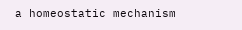a homeostatic mechanism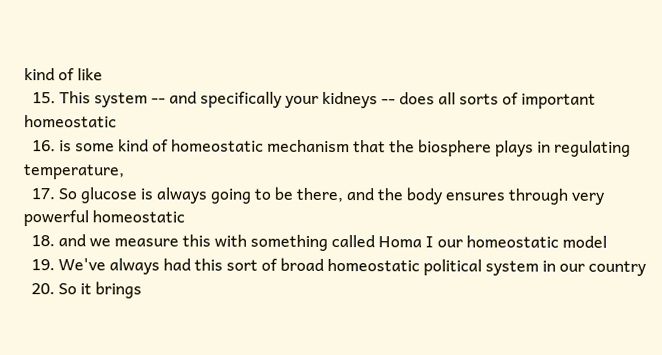kind of like
  15. This system -- and specifically your kidneys -- does all sorts of important homeostatic
  16. is some kind of homeostatic mechanism that the biosphere plays in regulating temperature,
  17. So glucose is always going to be there, and the body ensures through very powerful homeostatic
  18. and we measure this with something called Homa I our homeostatic model
  19. We've always had this sort of broad homeostatic political system in our country
  20. So it brings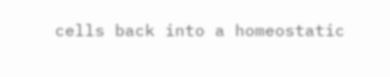cells back into a homeostatic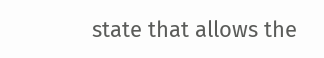state that allows the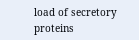load of secretory proteins